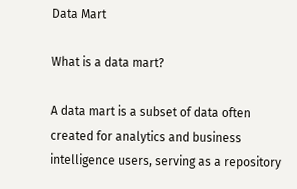Data Mart

What is a data mart?

A data mart is a subset of data often created for analytics and business intelligence users, serving as a repository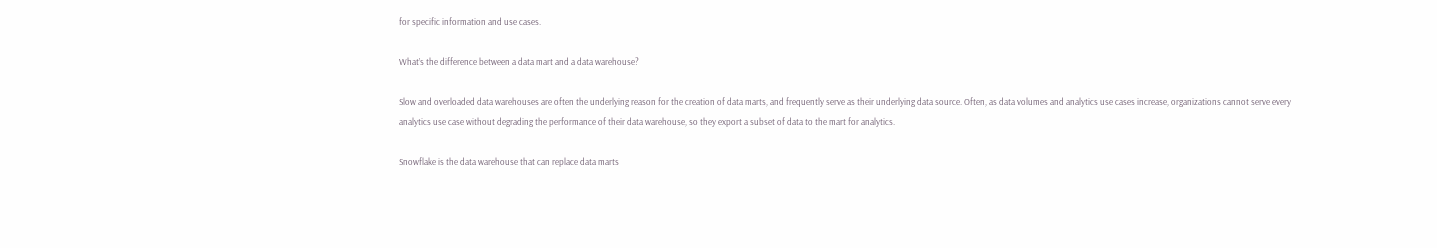for specific information and use cases.

What’s the difference between a data mart and a data warehouse?

Slow and overloaded data warehouses are often the underlying reason for the creation of data marts, and frequently serve as their underlying data source. Often, as data volumes and analytics use cases increase, organizations cannot serve every analytics use case without degrading the performance of their data warehouse, so they export a subset of data to the mart for analytics.

Snowflake is the data warehouse that can replace data marts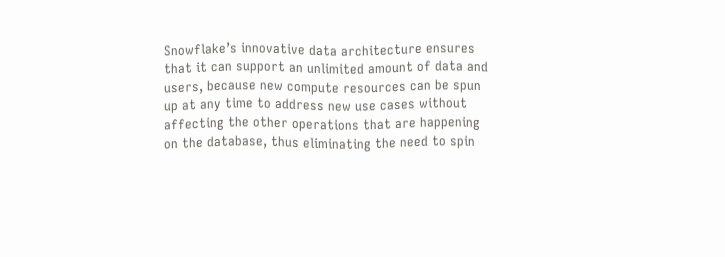Snowflake’s innovative data architecture ensures that it can support an unlimited amount of data and users, because new compute resources can be spun up at any time to address new use cases without affecting the other operations that are happening on the database, thus eliminating the need to spin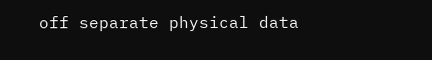off separate physical data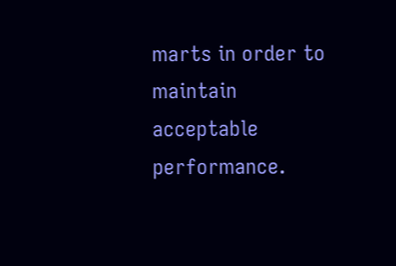marts in order to maintain acceptable performance.